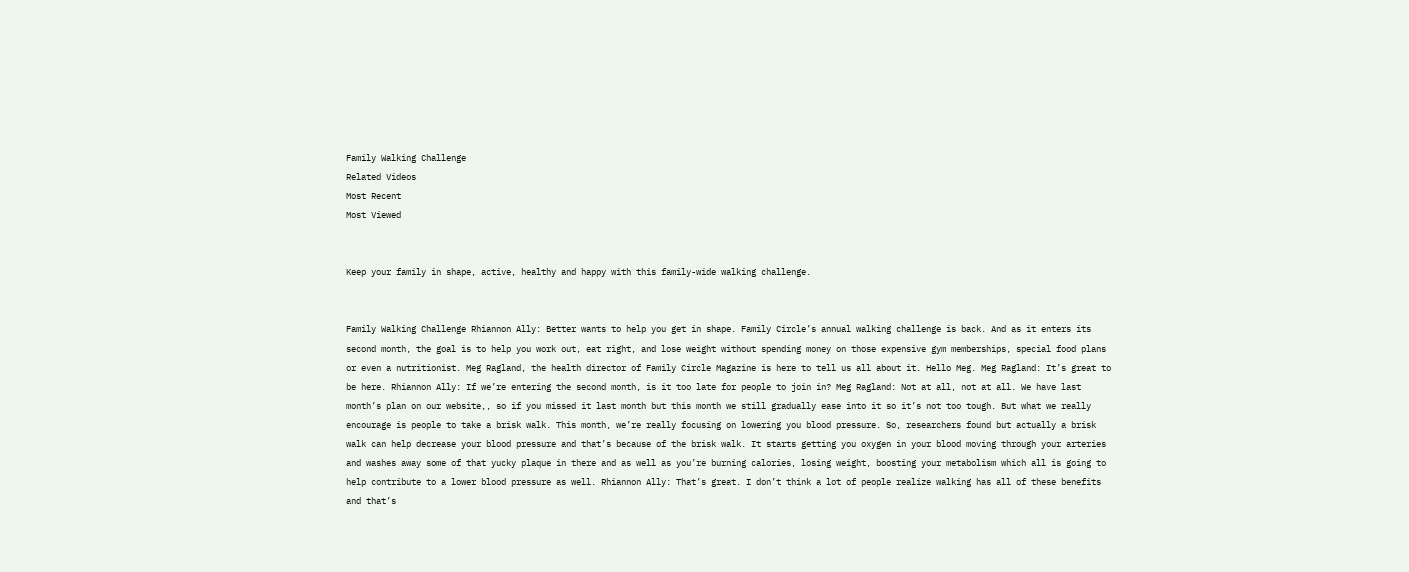Family Walking Challenge
Related Videos
Most Recent
Most Viewed


Keep your family in shape, active, healthy and happy with this family-wide walking challenge.


Family Walking Challenge Rhiannon Ally: Better wants to help you get in shape. Family Circle’s annual walking challenge is back. And as it enters its second month, the goal is to help you work out, eat right, and lose weight without spending money on those expensive gym memberships, special food plans or even a nutritionist. Meg Ragland, the health director of Family Circle Magazine is here to tell us all about it. Hello Meg. Meg Ragland: It’s great to be here. Rhiannon Ally: If we’re entering the second month, is it too late for people to join in? Meg Ragland: Not at all, not at all. We have last month’s plan on our website,, so if you missed it last month but this month we still gradually ease into it so it’s not too tough. But what we really encourage is people to take a brisk walk. This month, we’re really focusing on lowering you blood pressure. So, researchers found but actually a brisk walk can help decrease your blood pressure and that’s because of the brisk walk. It starts getting you oxygen in your blood moving through your arteries and washes away some of that yucky plaque in there and as well as you’re burning calories, losing weight, boosting your metabolism which all is going to help contribute to a lower blood pressure as well. Rhiannon Ally: That’s great. I don’t think a lot of people realize walking has all of these benefits and that’s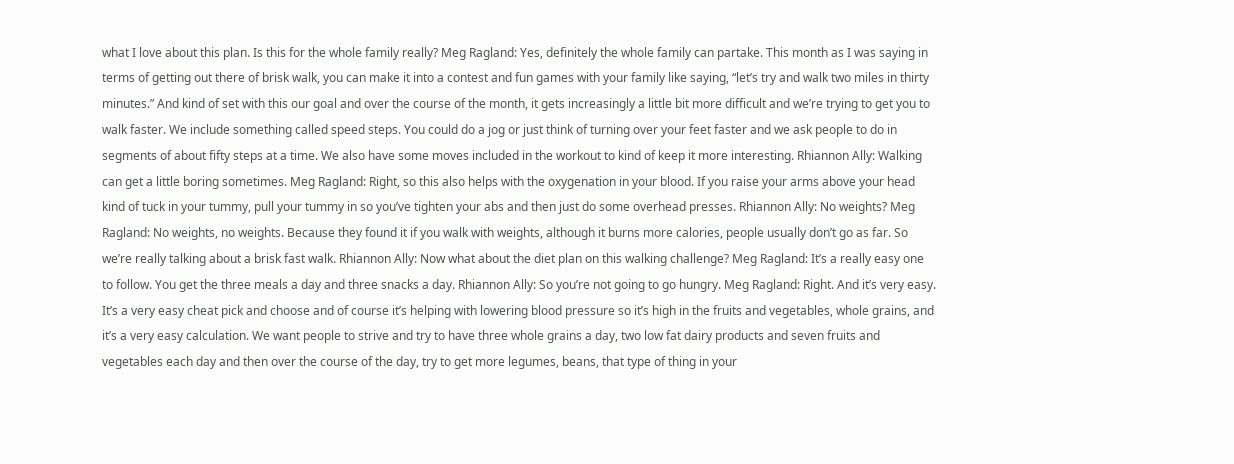what I love about this plan. Is this for the whole family really? Meg Ragland: Yes, definitely the whole family can partake. This month as I was saying in terms of getting out there of brisk walk, you can make it into a contest and fun games with your family like saying, “let’s try and walk two miles in thirty minutes.” And kind of set with this our goal and over the course of the month, it gets increasingly a little bit more difficult and we’re trying to get you to walk faster. We include something called speed steps. You could do a jog or just think of turning over your feet faster and we ask people to do in segments of about fifty steps at a time. We also have some moves included in the workout to kind of keep it more interesting. Rhiannon Ally: Walking can get a little boring sometimes. Meg Ragland: Right, so this also helps with the oxygenation in your blood. If you raise your arms above your head kind of tuck in your tummy, pull your tummy in so you’ve tighten your abs and then just do some overhead presses. Rhiannon Ally: No weights? Meg Ragland: No weights, no weights. Because they found it if you walk with weights, although it burns more calories, people usually don’t go as far. So we’re really talking about a brisk fast walk. Rhiannon Ally: Now what about the diet plan on this walking challenge? Meg Ragland: It’s a really easy one to follow. You get the three meals a day and three snacks a day. Rhiannon Ally: So you’re not going to go hungry. Meg Ragland: Right. And it’s very easy. It’s a very easy cheat pick and choose and of course it’s helping with lowering blood pressure so it’s high in the fruits and vegetables, whole grains, and it’s a very easy calculation. We want people to strive and try to have three whole grains a day, two low fat dairy products and seven fruits and vegetables each day and then over the course of the day, try to get more legumes, beans, that type of thing in your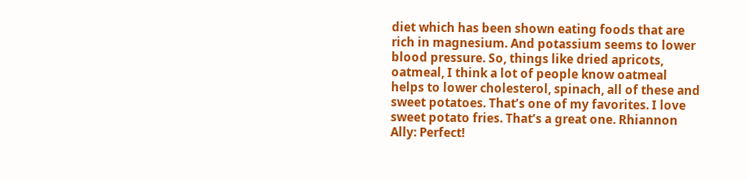diet which has been shown eating foods that are rich in magnesium. And potassium seems to lower blood pressure. So, things like dried apricots, oatmeal, I think a lot of people know oatmeal helps to lower cholesterol, spinach, all of these and sweet potatoes. That’s one of my favorites. I love sweet potato fries. That’s a great one. Rhiannon Ally: Perfect!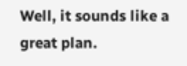Well, it sounds like a great plan.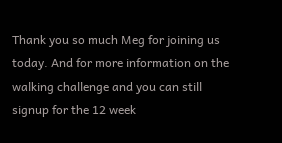Thank you so much Meg for joining us today. And for more information on the walking challenge and you can still signup for the 12 week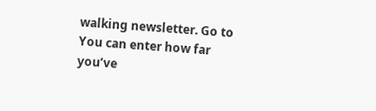walking newsletter. Go to You can enter how far you’ve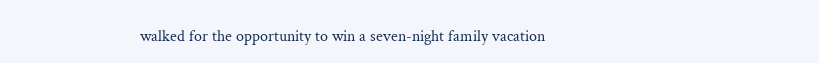walked for the opportunity to win a seven-night family vacation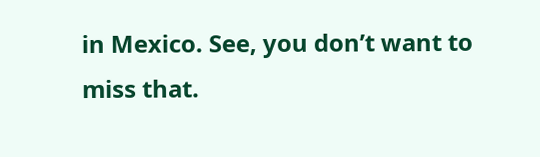in Mexico. See, you don’t want to miss that.